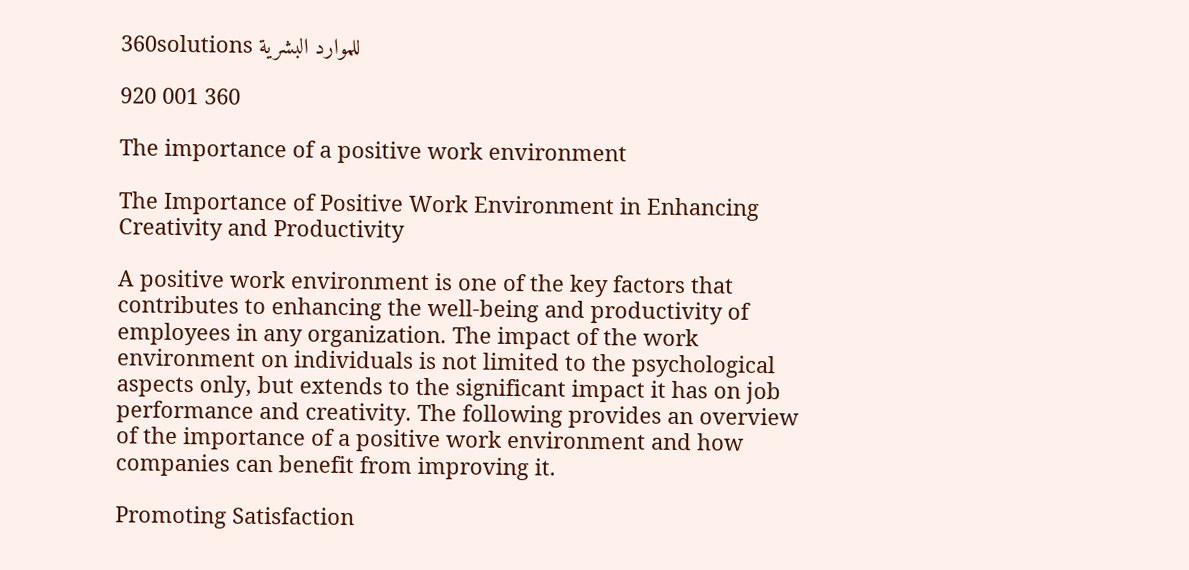360solutions للموارد البشرية

920 001 360

The importance of a positive work environment

The Importance of Positive Work Environment in Enhancing Creativity and Productivity

A positive work environment is one of the key factors that contributes to enhancing the well-being and productivity of employees in any organization. The impact of the work environment on individuals is not limited to the psychological aspects only, but extends to the significant impact it has on job performance and creativity. The following provides an overview of the importance of a positive work environment and how companies can benefit from improving it.

Promoting Satisfaction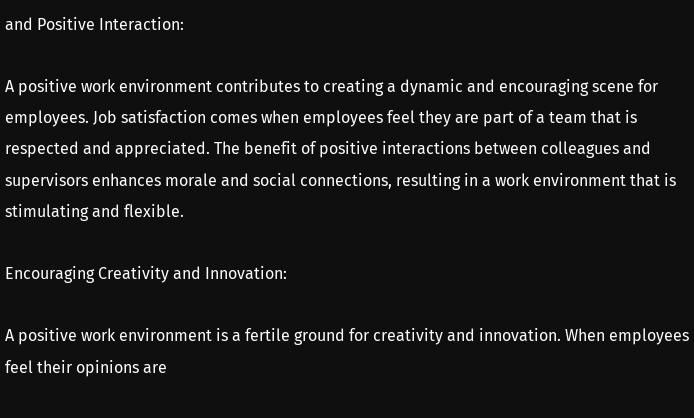and Positive Interaction:

A positive work environment contributes to creating a dynamic and encouraging scene for employees. Job satisfaction comes when employees feel they are part of a team that is respected and appreciated. The benefit of positive interactions between colleagues and supervisors enhances morale and social connections, resulting in a work environment that is stimulating and flexible.

Encouraging Creativity and Innovation:

A positive work environment is a fertile ground for creativity and innovation. When employees feel their opinions are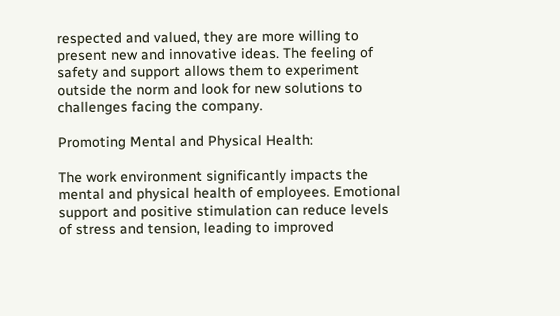respected and valued, they are more willing to present new and innovative ideas. The feeling of safety and support allows them to experiment outside the norm and look for new solutions to challenges facing the company.

Promoting Mental and Physical Health:

The work environment significantly impacts the mental and physical health of employees. Emotional support and positive stimulation can reduce levels of stress and tension, leading to improved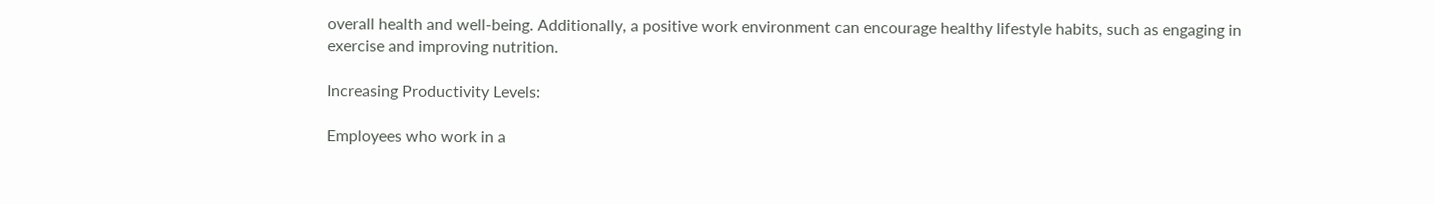overall health and well-being. Additionally, a positive work environment can encourage healthy lifestyle habits, such as engaging in exercise and improving nutrition.

Increasing Productivity Levels:

Employees who work in a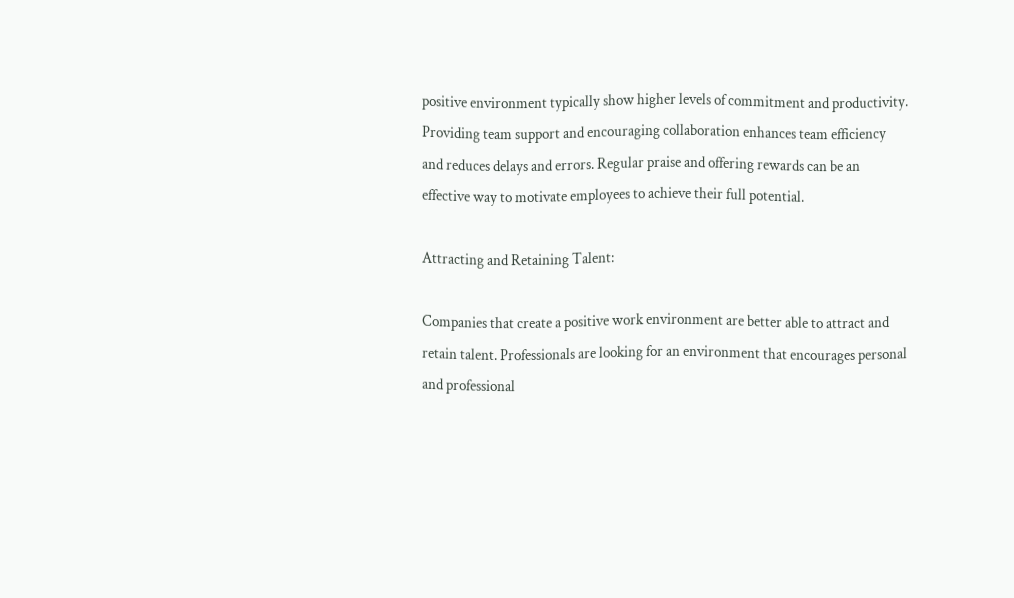positive environment typically show higher levels of commitment and productivity. Providing team support and encouraging collaboration enhances team efficiency and reduces delays and errors. Regular praise and offering rewards can be an effective way to motivate employees to achieve their full potential.

Attracting and Retaining Talent:

Companies that create a positive work environment are better able to attract and retain talent. Professionals are looking for an environment that encourages personal and professional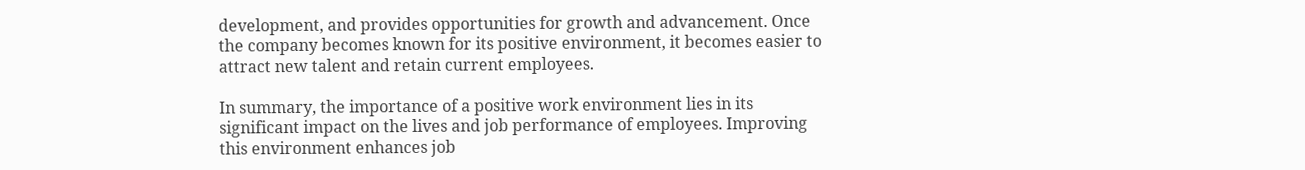development, and provides opportunities for growth and advancement. Once the company becomes known for its positive environment, it becomes easier to attract new talent and retain current employees.

In summary, the importance of a positive work environment lies in its significant impact on the lives and job performance of employees. Improving this environment enhances job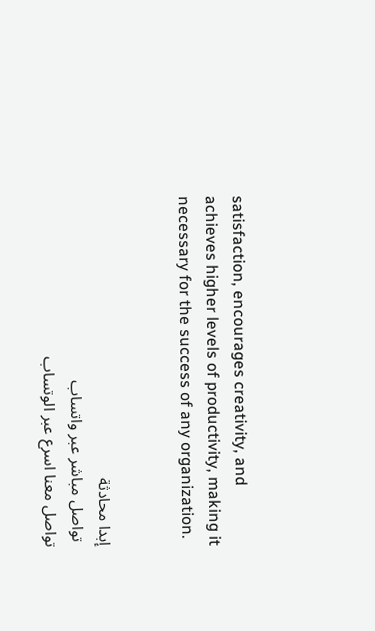satisfaction, encourages creativity, and achieves higher levels of productivity, making it necessary for the success of any organization.


إبدا محادثة
 تواصل مباشر عبر واتساب
تواصل معنا اسرع عبر الوتساب